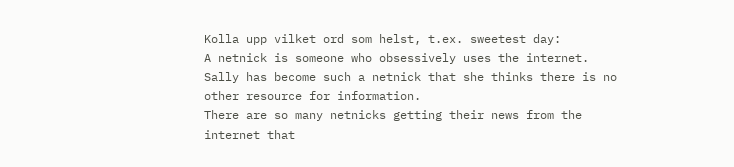Kolla upp vilket ord som helst, t.ex. sweetest day:
A netnick is someone who obsessively uses the internet.
Sally has become such a netnick that she thinks there is no other resource for information.
There are so many netnicks getting their news from the internet that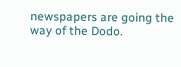newspapers are going the way of the Dodo.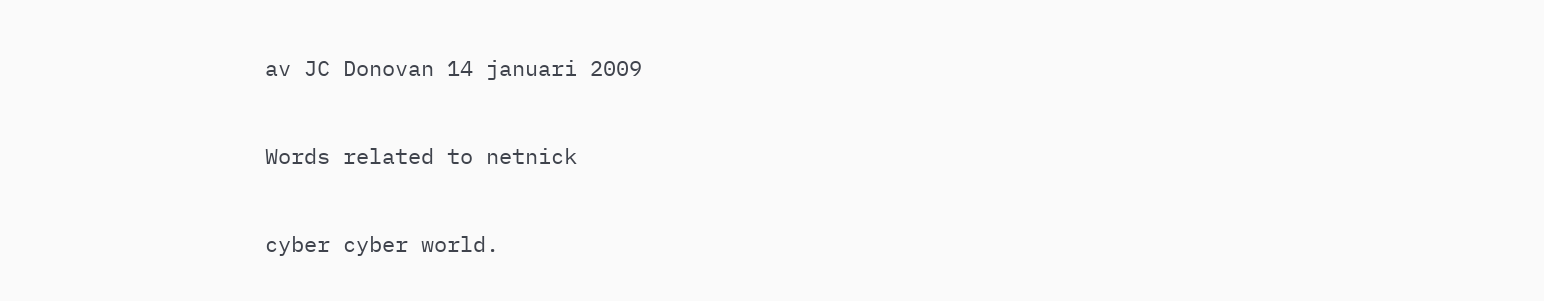av JC Donovan 14 januari 2009

Words related to netnick

cyber cyber world.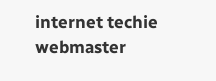internet techie webmaster